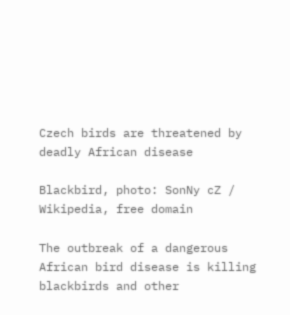Czech birds are threatened by deadly African disease

Blackbird, photo: SonNy cZ / Wikipedia, free domain

The outbreak of a dangerous African bird disease is killing blackbirds and other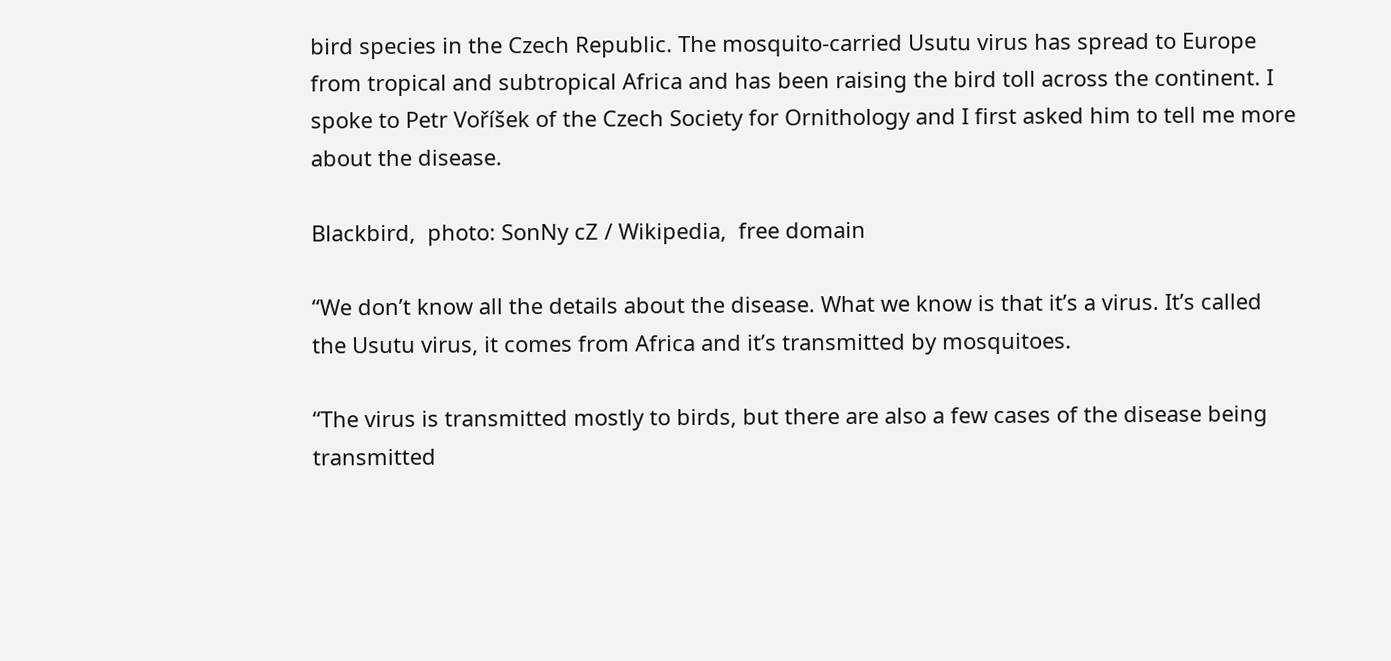bird species in the Czech Republic. The mosquito-carried Usutu virus has spread to Europe from tropical and subtropical Africa and has been raising the bird toll across the continent. I spoke to Petr Voříšek of the Czech Society for Ornithology and I first asked him to tell me more about the disease.

Blackbird,  photo: SonNy cZ / Wikipedia,  free domain

“We don’t know all the details about the disease. What we know is that it’s a virus. It’s called the Usutu virus, it comes from Africa and it’s transmitted by mosquitoes.

“The virus is transmitted mostly to birds, but there are also a few cases of the disease being transmitted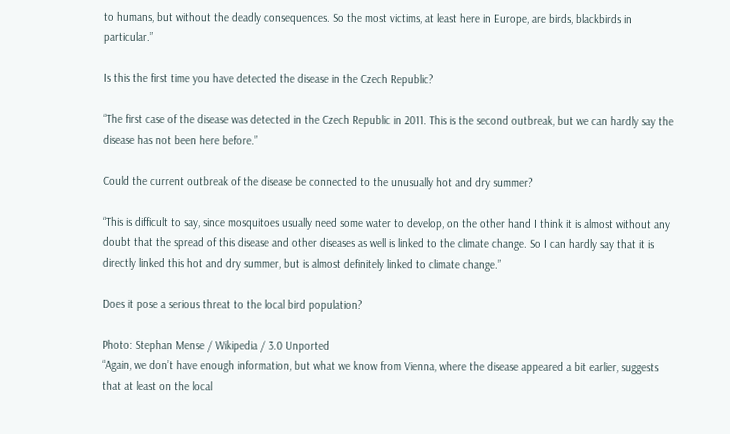to humans, but without the deadly consequences. So the most victims, at least here in Europe, are birds, blackbirds in particular.”

Is this the first time you have detected the disease in the Czech Republic?

“The first case of the disease was detected in the Czech Republic in 2011. This is the second outbreak, but we can hardly say the disease has not been here before.”

Could the current outbreak of the disease be connected to the unusually hot and dry summer?

“This is difficult to say, since mosquitoes usually need some water to develop, on the other hand I think it is almost without any doubt that the spread of this disease and other diseases as well is linked to the climate change. So I can hardly say that it is directly linked this hot and dry summer, but is almost definitely linked to climate change.”

Does it pose a serious threat to the local bird population?

Photo: Stephan Mense / Wikipedia / 3.0 Unported
“Again, we don’t have enough information, but what we know from Vienna, where the disease appeared a bit earlier, suggests that at least on the local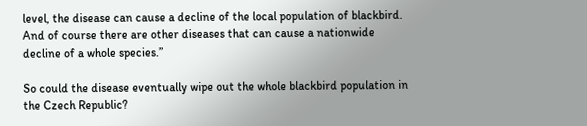level, the disease can cause a decline of the local population of blackbird. And of course there are other diseases that can cause a nationwide decline of a whole species.”

So could the disease eventually wipe out the whole blackbird population in the Czech Republic?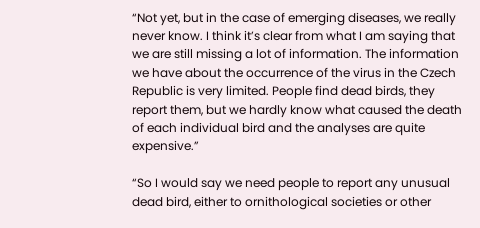“Not yet, but in the case of emerging diseases, we really never know. I think it’s clear from what I am saying that we are still missing a lot of information. The information we have about the occurrence of the virus in the Czech Republic is very limited. People find dead birds, they report them, but we hardly know what caused the death of each individual bird and the analyses are quite expensive.”

“So I would say we need people to report any unusual dead bird, either to ornithological societies or other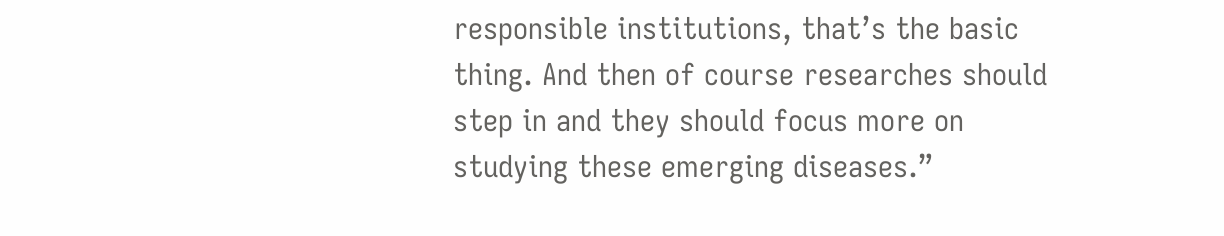responsible institutions, that’s the basic thing. And then of course researches should step in and they should focus more on studying these emerging diseases.”